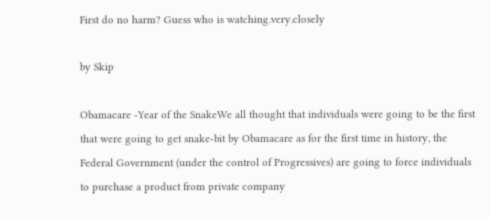First do no harm? Guess who is watching.very.closely

by Skip

Obamacare -Year of the SnakeWe all thought that individuals were going to be the first that were going to get snake-bit by Obamacare as for the first time in history, the Federal Government (under the control of Progressives) are going to force individuals to purchase a product from private company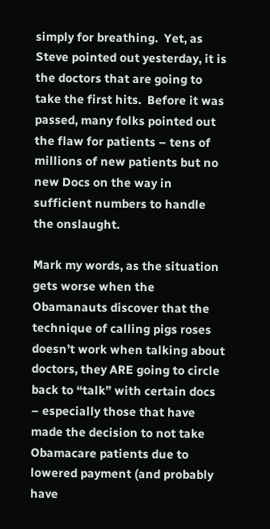simply for breathing.  Yet, as Steve pointed out yesterday, it is the doctors that are going to take the first hits.  Before it was passed, many folks pointed out the flaw for patients – tens of millions of new patients but no new Docs on the way in sufficient numbers to handle the onslaught.

Mark my words, as the situation gets worse when the Obamanauts discover that the technique of calling pigs roses doesn’t work when talking about doctors, they ARE going to circle back to “talk” with certain docs – especially those that have made the decision to not take Obamacare patients due to lowered payment (and probably have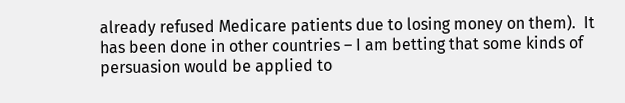already refused Medicare patients due to losing money on them).  It has been done in other countries – I am betting that some kinds of persuasion would be applied to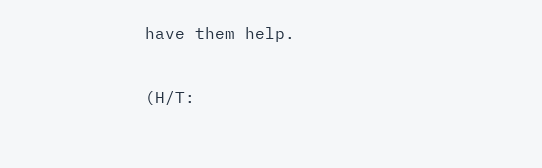have them help.

(H/T: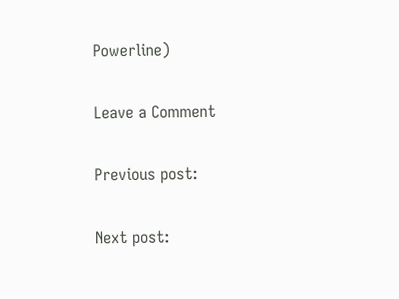Powerline)

Leave a Comment

Previous post:

Next post: